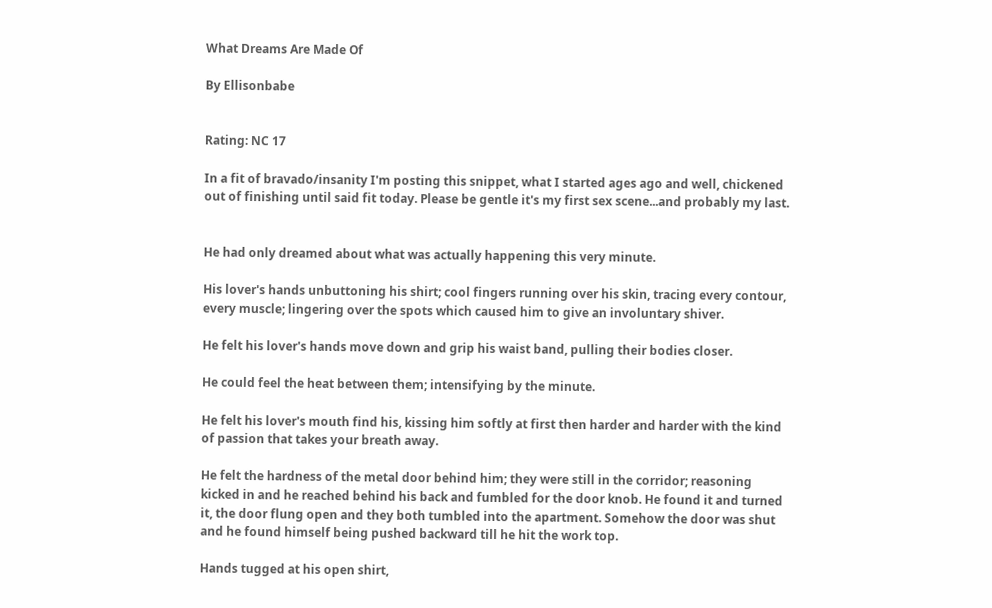What Dreams Are Made Of

By Ellisonbabe


Rating: NC 17

In a fit of bravado/insanity I'm posting this snippet, what I started ages ago and well, chickened out of finishing until said fit today. Please be gentle it's my first sex scene...and probably my last.


He had only dreamed about what was actually happening this very minute.

His lover's hands unbuttoning his shirt; cool fingers running over his skin, tracing every contour, every muscle; lingering over the spots which caused him to give an involuntary shiver.

He felt his lover's hands move down and grip his waist band, pulling their bodies closer.

He could feel the heat between them; intensifying by the minute.

He felt his lover's mouth find his, kissing him softly at first then harder and harder with the kind of passion that takes your breath away.

He felt the hardness of the metal door behind him; they were still in the corridor; reasoning kicked in and he reached behind his back and fumbled for the door knob. He found it and turned it, the door flung open and they both tumbled into the apartment. Somehow the door was shut and he found himself being pushed backward till he hit the work top.

Hands tugged at his open shirt,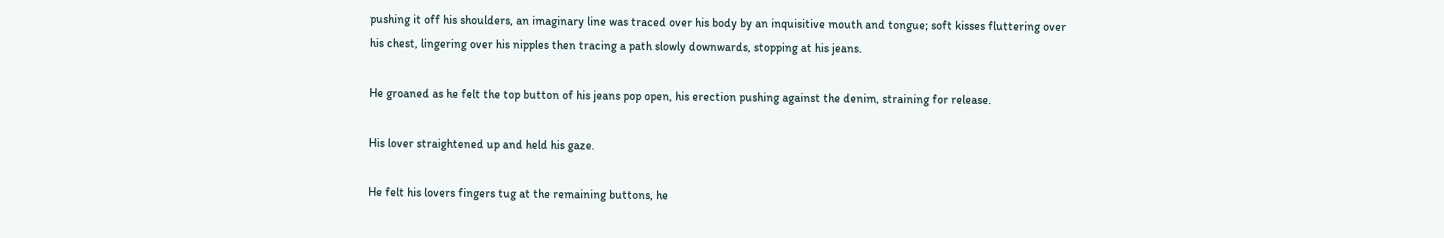pushing it off his shoulders, an imaginary line was traced over his body by an inquisitive mouth and tongue; soft kisses fluttering over his chest, lingering over his nipples then tracing a path slowly downwards, stopping at his jeans.

He groaned as he felt the top button of his jeans pop open, his erection pushing against the denim, straining for release.

His lover straightened up and held his gaze.

He felt his lovers fingers tug at the remaining buttons, he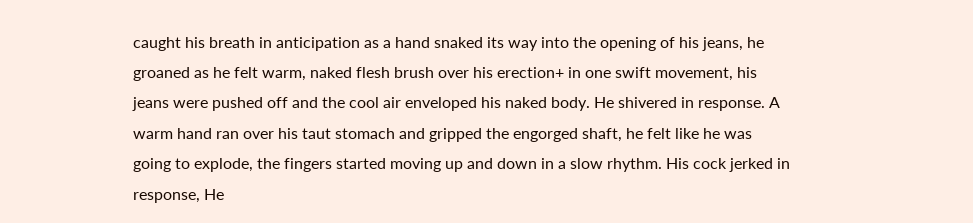caught his breath in anticipation as a hand snaked its way into the opening of his jeans, he groaned as he felt warm, naked flesh brush over his erection+ in one swift movement, his jeans were pushed off and the cool air enveloped his naked body. He shivered in response. A warm hand ran over his taut stomach and gripped the engorged shaft, he felt like he was going to explode, the fingers started moving up and down in a slow rhythm. His cock jerked in response, He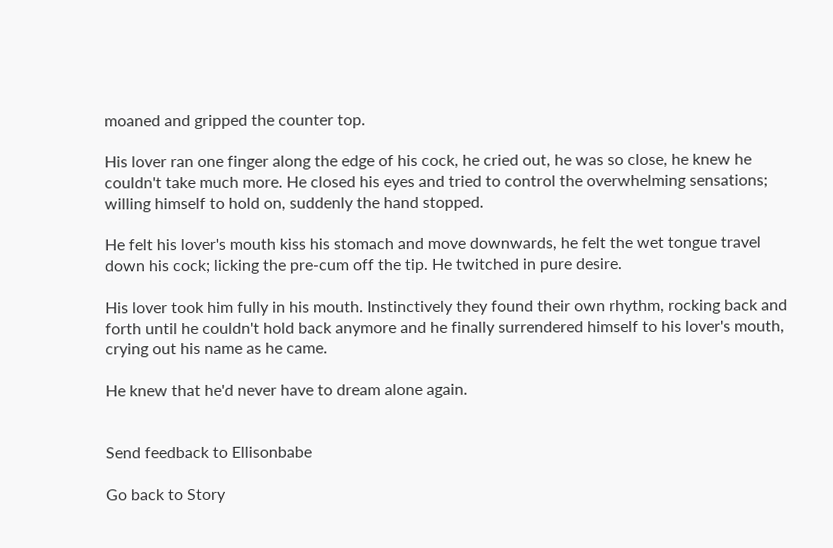moaned and gripped the counter top.

His lover ran one finger along the edge of his cock, he cried out, he was so close, he knew he couldn't take much more. He closed his eyes and tried to control the overwhelming sensations; willing himself to hold on, suddenly the hand stopped.

He felt his lover's mouth kiss his stomach and move downwards, he felt the wet tongue travel down his cock; licking the pre-cum off the tip. He twitched in pure desire.

His lover took him fully in his mouth. Instinctively they found their own rhythm, rocking back and forth until he couldn't hold back anymore and he finally surrendered himself to his lover's mouth, crying out his name as he came.

He knew that he'd never have to dream alone again.


Send feedback to Ellisonbabe

Go back to Story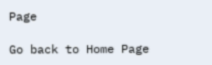Page

Go back to Home Page